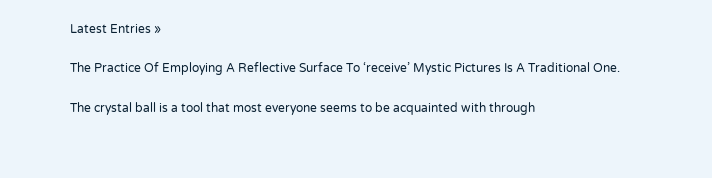Latest Entries »

The Practice Of Employing A Reflective Surface To ‘receive’ Mystic Pictures Is A Traditional One.

The crystal ball is a tool that most everyone seems to be acquainted with through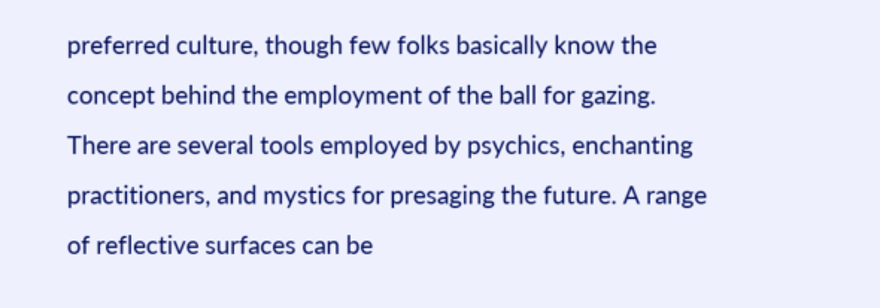preferred culture, though few folks basically know the concept behind the employment of the ball for gazing. There are several tools employed by psychics, enchanting practitioners, and mystics for presaging the future. A range of reflective surfaces can be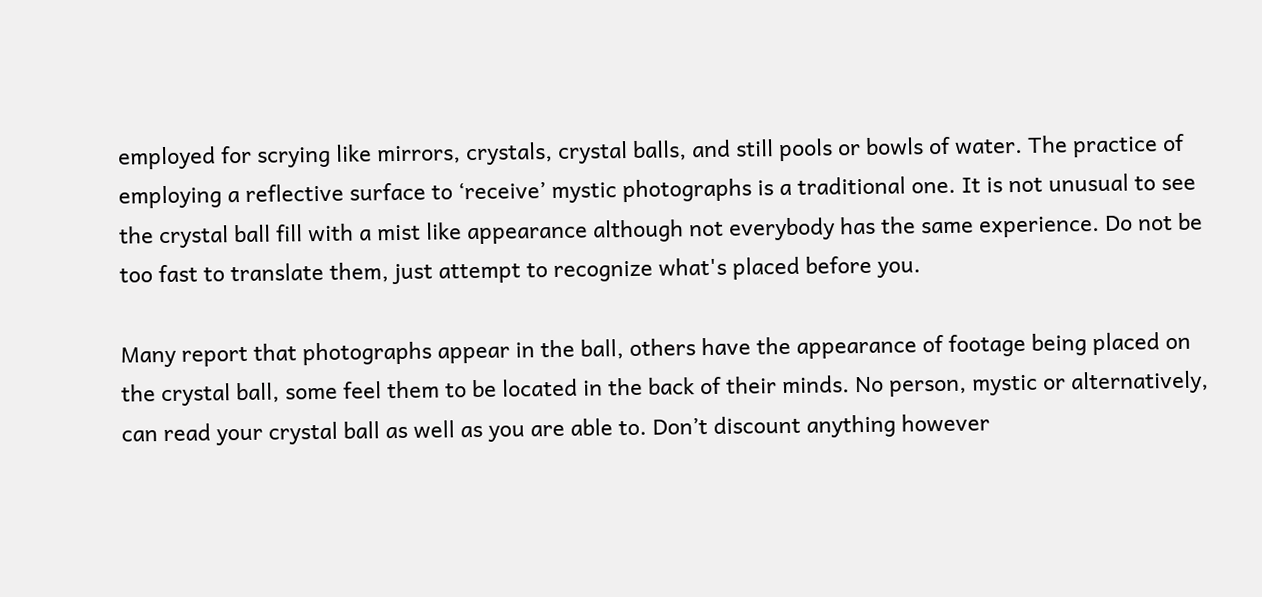employed for scrying like mirrors, crystals, crystal balls, and still pools or bowls of water. The practice of employing a reflective surface to ‘receive’ mystic photographs is a traditional one. It is not unusual to see the crystal ball fill with a mist like appearance although not everybody has the same experience. Do not be too fast to translate them, just attempt to recognize what's placed before you.

Many report that photographs appear in the ball, others have the appearance of footage being placed on the crystal ball, some feel them to be located in the back of their minds. No person, mystic or alternatively, can read your crystal ball as well as you are able to. Don’t discount anything however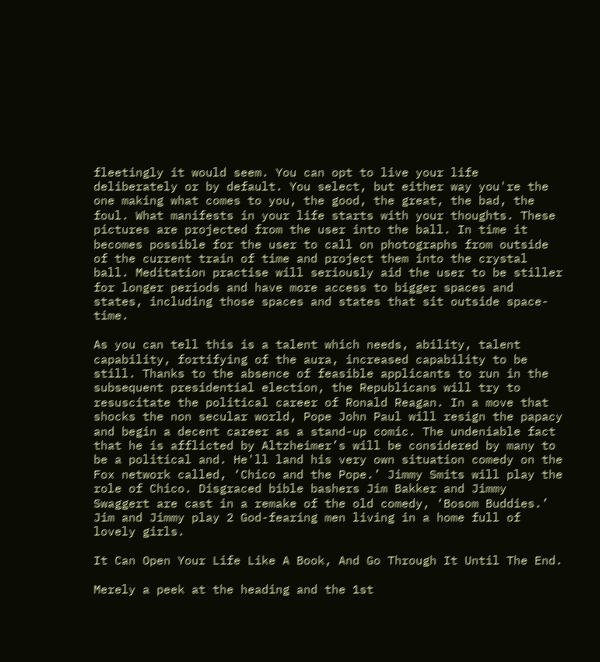fleetingly it would seem. You can opt to live your life deliberately or by default. You select, but either way you're the one making what comes to you, the good, the great, the bad, the foul. What manifests in your life starts with your thoughts. These pictures are projected from the user into the ball. In time it becomes possible for the user to call on photographs from outside of the current train of time and project them into the crystal ball. Meditation practise will seriously aid the user to be stiller for longer periods and have more access to bigger spaces and states, including those spaces and states that sit outside space-time.

As you can tell this is a talent which needs, ability, talent capability, fortifying of the aura, increased capability to be still. Thanks to the absence of feasible applicants to run in the subsequent presidential election, the Republicans will try to resuscitate the political career of Ronald Reagan. In a move that shocks the non secular world, Pope John Paul will resign the papacy and begin a decent career as a stand-up comic. The undeniable fact that he is afflicted by Altzheimer’s will be considered by many to be a political and. He'll land his very own situation comedy on the Fox network called, ‘Chico and the Pope.’ Jimmy Smits will play the role of Chico. Disgraced bible bashers Jim Bakker and Jimmy Swaggert are cast in a remake of the old comedy, ‘Bosom Buddies.’ Jim and Jimmy play 2 God-fearing men living in a home full of lovely girls.

It Can Open Your Life Like A Book, And Go Through It Until The End.

Merely a peek at the heading and the 1st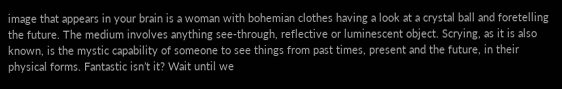image that appears in your brain is a woman with bohemian clothes having a look at a crystal ball and foretelling the future. The medium involves anything see-through, reflective or luminescent object. Scrying, as it is also known, is the mystic capability of someone to see things from past times, present and the future, in their physical forms. Fantastic isn’t it? Wait until we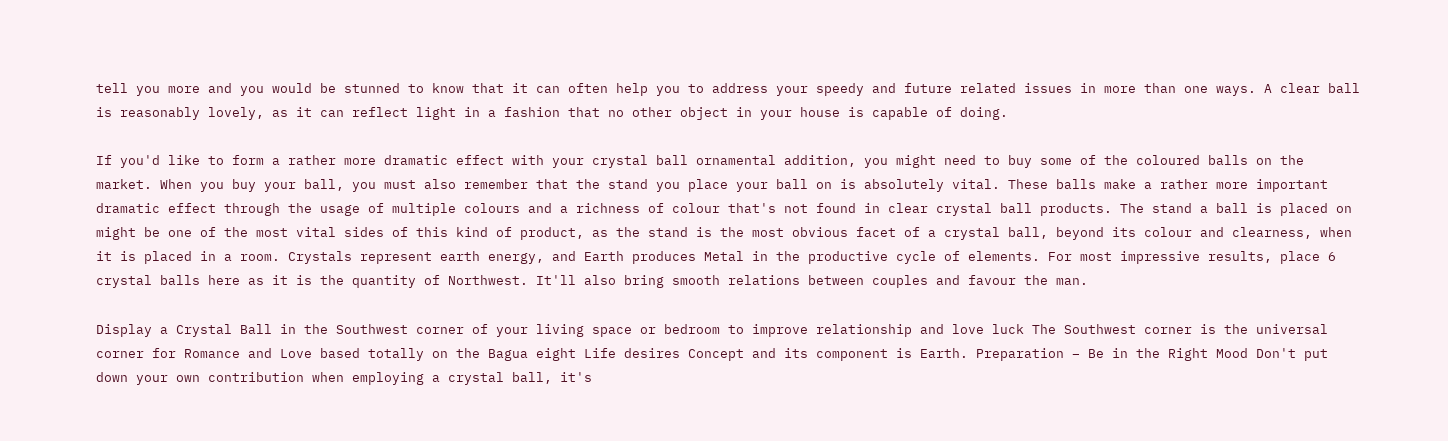tell you more and you would be stunned to know that it can often help you to address your speedy and future related issues in more than one ways. A clear ball is reasonably lovely, as it can reflect light in a fashion that no other object in your house is capable of doing.

If you'd like to form a rather more dramatic effect with your crystal ball ornamental addition, you might need to buy some of the coloured balls on the market. When you buy your ball, you must also remember that the stand you place your ball on is absolutely vital. These balls make a rather more important dramatic effect through the usage of multiple colours and a richness of colour that's not found in clear crystal ball products. The stand a ball is placed on might be one of the most vital sides of this kind of product, as the stand is the most obvious facet of a crystal ball, beyond its colour and clearness, when it is placed in a room. Crystals represent earth energy, and Earth produces Metal in the productive cycle of elements. For most impressive results, place 6 crystal balls here as it is the quantity of Northwest. It'll also bring smooth relations between couples and favour the man.

Display a Crystal Ball in the Southwest corner of your living space or bedroom to improve relationship and love luck The Southwest corner is the universal corner for Romance and Love based totally on the Bagua eight Life desires Concept and its component is Earth. Preparation – Be in the Right Mood Don't put down your own contribution when employing a crystal ball, it's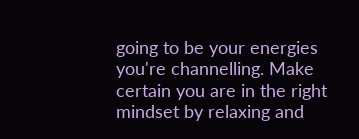going to be your energies you're channelling. Make certain you are in the right mindset by relaxing and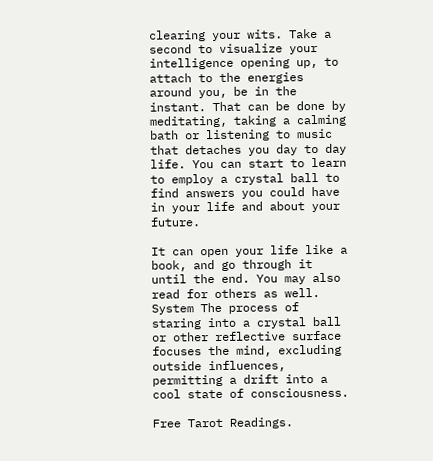clearing your wits. Take a second to visualize your intelligence opening up, to attach to the energies around you, be in the instant. That can be done by meditating, taking a calming bath or listening to music that detaches you day to day life. You can start to learn to employ a crystal ball to find answers you could have in your life and about your future.

It can open your life like a book, and go through it until the end. You may also read for others as well. System The process of staring into a crystal ball or other reflective surface focuses the mind, excluding outside influences, permitting a drift into a cool state of consciousness.

Free Tarot Readings.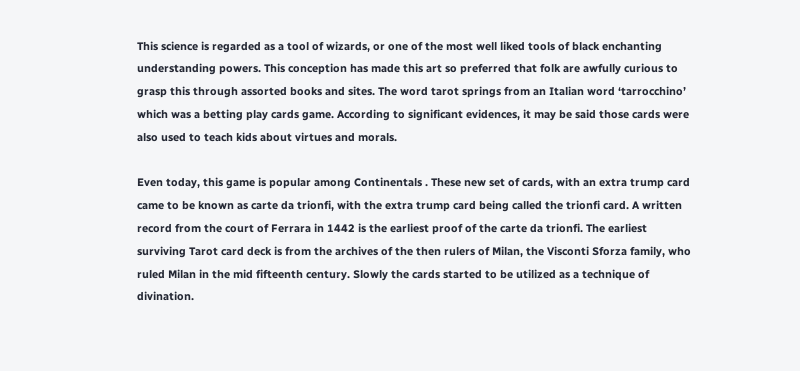This science is regarded as a tool of wizards, or one of the most well liked tools of black enchanting understanding powers. This conception has made this art so preferred that folk are awfully curious to grasp this through assorted books and sites. The word tarot springs from an Italian word ‘tarrocchino’ which was a betting play cards game. According to significant evidences, it may be said those cards were also used to teach kids about virtues and morals.

Even today, this game is popular among Continentals . These new set of cards, with an extra trump card came to be known as carte da trionfi, with the extra trump card being called the trionfi card. A written record from the court of Ferrara in 1442 is the earliest proof of the carte da trionfi. The earliest surviving Tarot card deck is from the archives of the then rulers of Milan, the Visconti Sforza family, who ruled Milan in the mid fifteenth century. Slowly the cards started to be utilized as a technique of divination.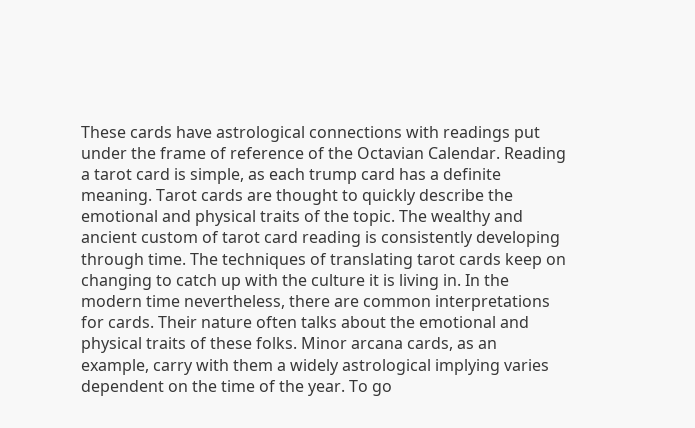These cards have astrological connections with readings put under the frame of reference of the Octavian Calendar. Reading a tarot card is simple, as each trump card has a definite meaning. Tarot cards are thought to quickly describe the emotional and physical traits of the topic. The wealthy and ancient custom of tarot card reading is consistently developing through time. The techniques of translating tarot cards keep on changing to catch up with the culture it is living in. In the modern time nevertheless, there are common interpretations for cards. Their nature often talks about the emotional and physical traits of these folks. Minor arcana cards, as an example, carry with them a widely astrological implying varies dependent on the time of the year. To go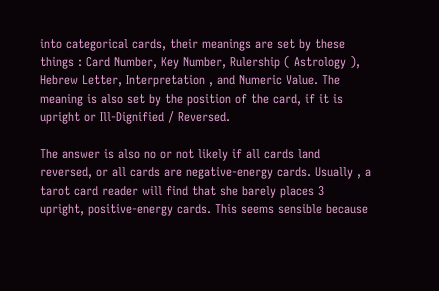into categorical cards, their meanings are set by these things : Card Number, Key Number, Rulership ( Astrology ), Hebrew Letter, Interpretation , and Numeric Value. The meaning is also set by the position of the card, if it is upright or Ill-Dignified / Reversed.

The answer is also no or not likely if all cards land reversed, or all cards are negative-energy cards. Usually , a tarot card reader will find that she barely places 3 upright, positive-energy cards. This seems sensible because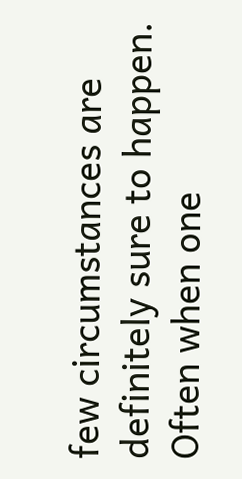few circumstances are definitely sure to happen. Often when one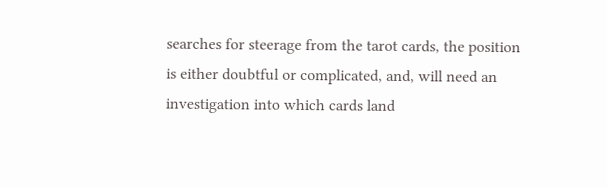searches for steerage from the tarot cards, the position is either doubtful or complicated, and, will need an investigation into which cards land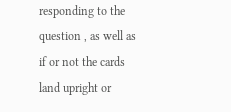responding to the question , as well as if or not the cards land upright or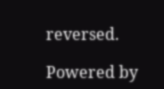reversed.

Powered by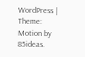WordPress | Theme: Motion by 85ideas.